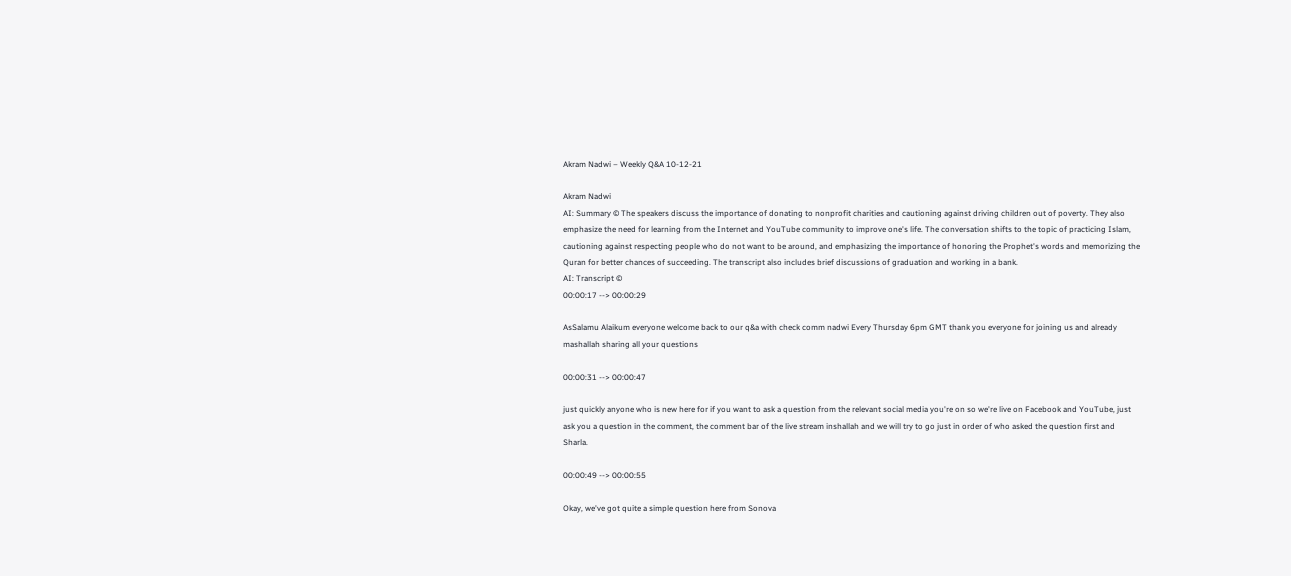Akram Nadwi – Weekly Q&A 10-12-21

Akram Nadwi
AI: Summary © The speakers discuss the importance of donating to nonprofit charities and cautioning against driving children out of poverty. They also emphasize the need for learning from the Internet and YouTube community to improve one's life. The conversation shifts to the topic of practicing Islam, cautioning against respecting people who do not want to be around, and emphasizing the importance of honoring the Prophet's words and memorizing the Quran for better chances of succeeding. The transcript also includes brief discussions of graduation and working in a bank.
AI: Transcript ©
00:00:17 --> 00:00:29

AsSalamu Alaikum everyone welcome back to our q&a with check comm nadwi Every Thursday 6pm GMT thank you everyone for joining us and already mashallah sharing all your questions

00:00:31 --> 00:00:47

just quickly anyone who is new here for if you want to ask a question from the relevant social media you're on so we're live on Facebook and YouTube, just ask you a question in the comment, the comment bar of the live stream inshallah and we will try to go just in order of who asked the question first and Sharla.

00:00:49 --> 00:00:55

Okay, we've got quite a simple question here from Sonova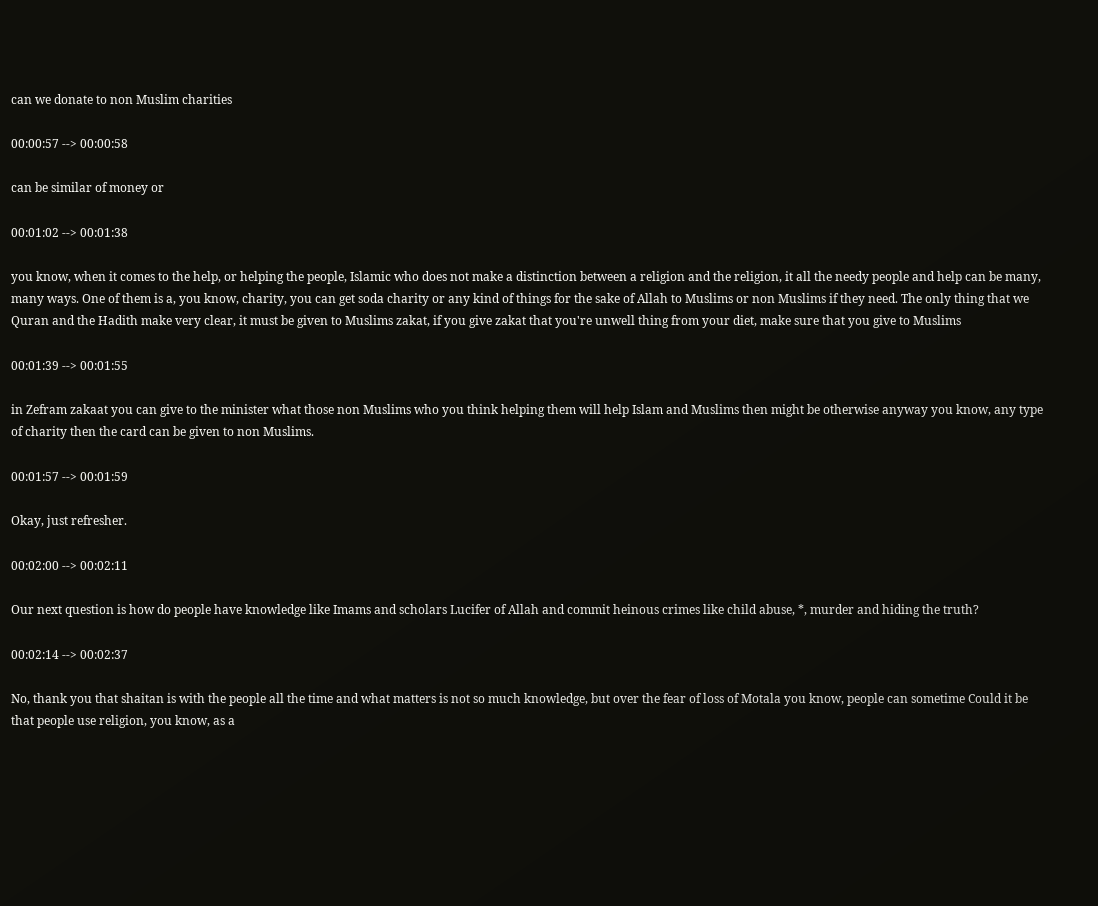can we donate to non Muslim charities

00:00:57 --> 00:00:58

can be similar of money or

00:01:02 --> 00:01:38

you know, when it comes to the help, or helping the people, Islamic who does not make a distinction between a religion and the religion, it all the needy people and help can be many, many ways. One of them is a, you know, charity, you can get soda charity or any kind of things for the sake of Allah to Muslims or non Muslims if they need. The only thing that we Quran and the Hadith make very clear, it must be given to Muslims zakat, if you give zakat that you're unwell thing from your diet, make sure that you give to Muslims

00:01:39 --> 00:01:55

in Zefram zakaat you can give to the minister what those non Muslims who you think helping them will help Islam and Muslims then might be otherwise anyway you know, any type of charity then the card can be given to non Muslims.

00:01:57 --> 00:01:59

Okay, just refresher.

00:02:00 --> 00:02:11

Our next question is how do people have knowledge like Imams and scholars Lucifer of Allah and commit heinous crimes like child abuse, *, murder and hiding the truth?

00:02:14 --> 00:02:37

No, thank you that shaitan is with the people all the time and what matters is not so much knowledge, but over the fear of loss of Motala you know, people can sometime Could it be that people use religion, you know, as a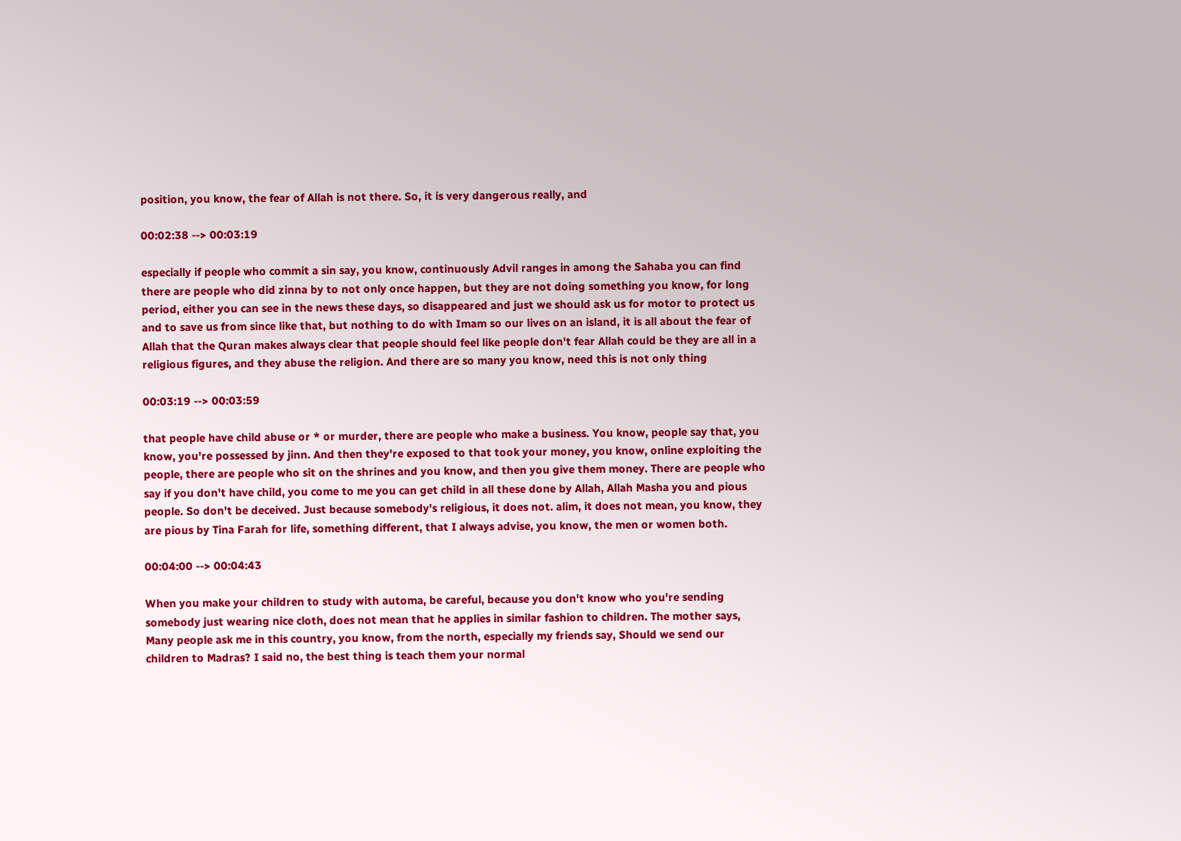position, you know, the fear of Allah is not there. So, it is very dangerous really, and

00:02:38 --> 00:03:19

especially if people who commit a sin say, you know, continuously Advil ranges in among the Sahaba you can find there are people who did zinna by to not only once happen, but they are not doing something you know, for long period, either you can see in the news these days, so disappeared and just we should ask us for motor to protect us and to save us from since like that, but nothing to do with Imam so our lives on an island, it is all about the fear of Allah that the Quran makes always clear that people should feel like people don't fear Allah could be they are all in a religious figures, and they abuse the religion. And there are so many you know, need this is not only thing

00:03:19 --> 00:03:59

that people have child abuse or * or murder, there are people who make a business. You know, people say that, you know, you're possessed by jinn. And then they're exposed to that took your money, you know, online exploiting the people, there are people who sit on the shrines and you know, and then you give them money. There are people who say if you don't have child, you come to me you can get child in all these done by Allah, Allah Masha you and pious people. So don't be deceived. Just because somebody's religious, it does not. alim, it does not mean, you know, they are pious by Tina Farah for life, something different, that I always advise, you know, the men or women both.

00:04:00 --> 00:04:43

When you make your children to study with automa, be careful, because you don't know who you're sending somebody just wearing nice cloth, does not mean that he applies in similar fashion to children. The mother says, Many people ask me in this country, you know, from the north, especially my friends say, Should we send our children to Madras? I said no, the best thing is teach them your normal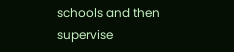schools and then supervise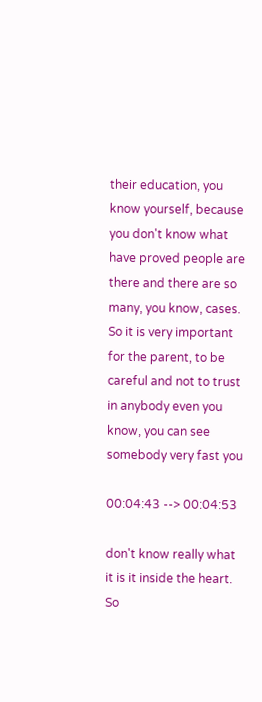their education, you know yourself, because you don't know what have proved people are there and there are so many, you know, cases. So it is very important for the parent, to be careful and not to trust in anybody even you know, you can see somebody very fast you

00:04:43 --> 00:04:53

don't know really what it is it inside the heart. So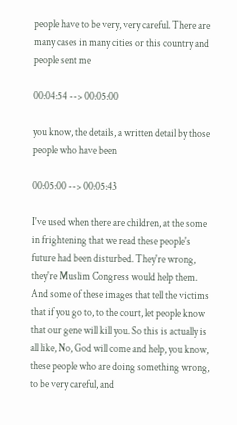people have to be very, very careful. There are many cases in many cities or this country and people sent me

00:04:54 --> 00:05:00

you know, the details, a written detail by those people who have been

00:05:00 --> 00:05:43

I've used when there are children, at the some in frightening that we read these people's future had been disturbed. They're wrong, they're Muslim Congress would help them. And some of these images that tell the victims that if you go to, to the court, let people know that our gene will kill you. So this is actually is all like, No, God will come and help, you know, these people who are doing something wrong, to be very careful, and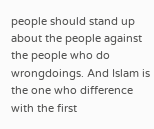people should stand up about the people against the people who do wrongdoings. And Islam is the one who difference with the first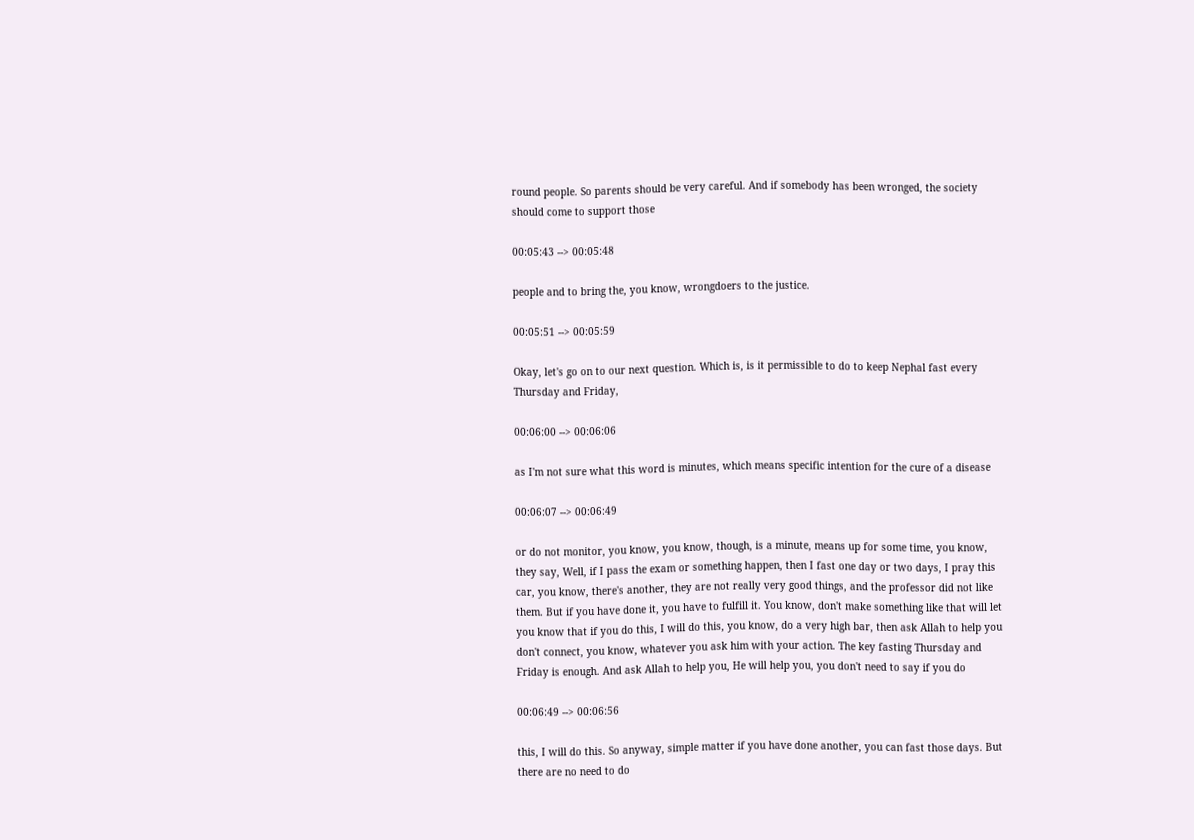round people. So parents should be very careful. And if somebody has been wronged, the society should come to support those

00:05:43 --> 00:05:48

people and to bring the, you know, wrongdoers to the justice.

00:05:51 --> 00:05:59

Okay, let's go on to our next question. Which is, is it permissible to do to keep Nephal fast every Thursday and Friday,

00:06:00 --> 00:06:06

as I'm not sure what this word is minutes, which means specific intention for the cure of a disease

00:06:07 --> 00:06:49

or do not monitor, you know, you know, though, is a minute, means up for some time, you know, they say, Well, if I pass the exam or something happen, then I fast one day or two days, I pray this car, you know, there's another, they are not really very good things, and the professor did not like them. But if you have done it, you have to fulfill it. You know, don't make something like that will let you know that if you do this, I will do this, you know, do a very high bar, then ask Allah to help you don't connect, you know, whatever you ask him with your action. The key fasting Thursday and Friday is enough. And ask Allah to help you, He will help you, you don't need to say if you do

00:06:49 --> 00:06:56

this, I will do this. So anyway, simple matter if you have done another, you can fast those days. But there are no need to do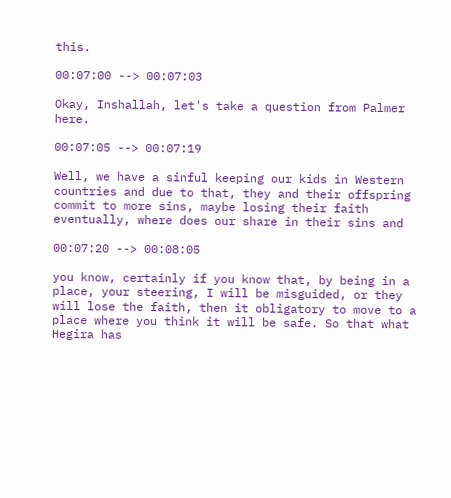this.

00:07:00 --> 00:07:03

Okay, Inshallah, let's take a question from Palmer here.

00:07:05 --> 00:07:19

Well, we have a sinful keeping our kids in Western countries and due to that, they and their offspring commit to more sins, maybe losing their faith eventually, where does our share in their sins and

00:07:20 --> 00:08:05

you know, certainly if you know that, by being in a place, your steering, I will be misguided, or they will lose the faith, then it obligatory to move to a place where you think it will be safe. So that what Hegira has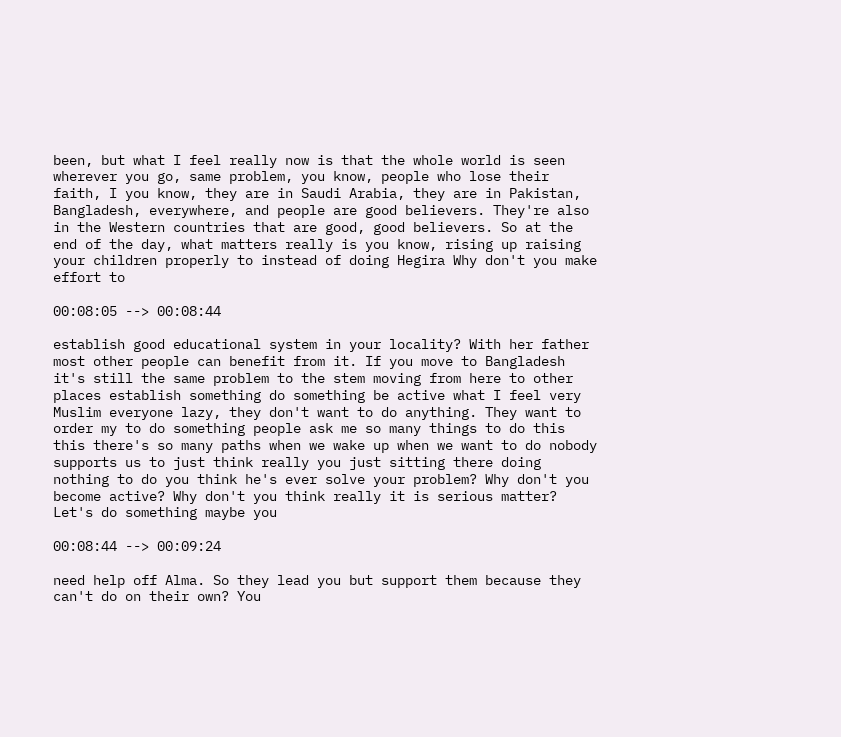been, but what I feel really now is that the whole world is seen wherever you go, same problem, you know, people who lose their faith, I you know, they are in Saudi Arabia, they are in Pakistan, Bangladesh, everywhere, and people are good believers. They're also in the Western countries that are good, good believers. So at the end of the day, what matters really is you know, rising up raising your children properly to instead of doing Hegira Why don't you make effort to

00:08:05 --> 00:08:44

establish good educational system in your locality? With her father most other people can benefit from it. If you move to Bangladesh it's still the same problem to the stem moving from here to other places establish something do something be active what I feel very Muslim everyone lazy, they don't want to do anything. They want to order my to do something people ask me so many things to do this this there's so many paths when we wake up when we want to do nobody supports us to just think really you just sitting there doing nothing to do you think he's ever solve your problem? Why don't you become active? Why don't you think really it is serious matter? Let's do something maybe you

00:08:44 --> 00:09:24

need help off Alma. So they lead you but support them because they can't do on their own? You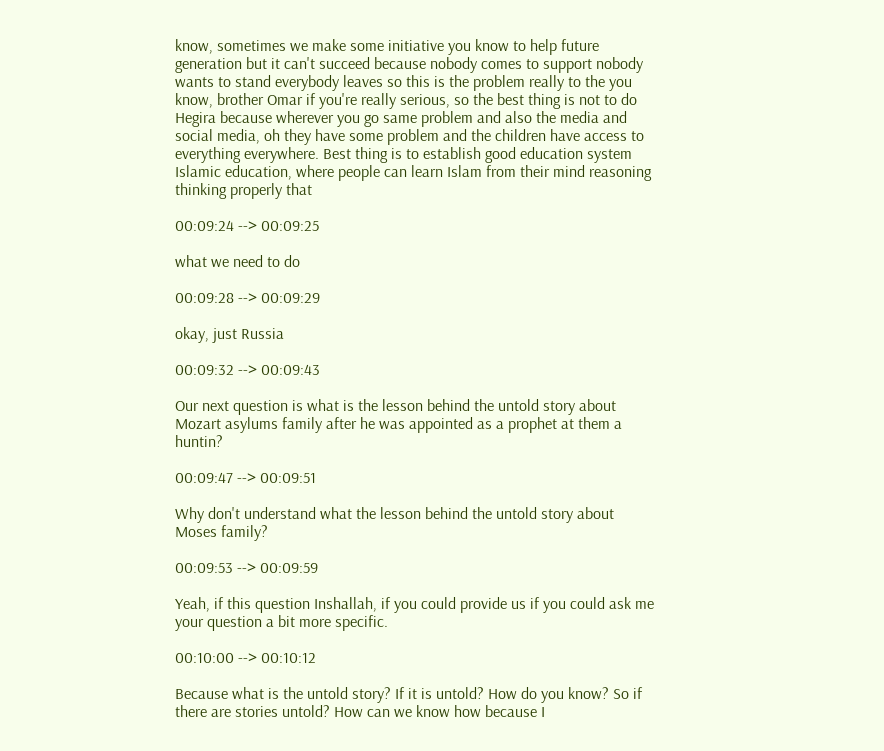know, sometimes we make some initiative you know to help future generation but it can't succeed because nobody comes to support nobody wants to stand everybody leaves so this is the problem really to the you know, brother Omar if you're really serious, so the best thing is not to do Hegira because wherever you go same problem and also the media and social media, oh they have some problem and the children have access to everything everywhere. Best thing is to establish good education system Islamic education, where people can learn Islam from their mind reasoning thinking properly that

00:09:24 --> 00:09:25

what we need to do

00:09:28 --> 00:09:29

okay, just Russia

00:09:32 --> 00:09:43

Our next question is what is the lesson behind the untold story about Mozart asylums family after he was appointed as a prophet at them a huntin?

00:09:47 --> 00:09:51

Why don't understand what the lesson behind the untold story about Moses family?

00:09:53 --> 00:09:59

Yeah, if this question Inshallah, if you could provide us if you could ask me your question a bit more specific.

00:10:00 --> 00:10:12

Because what is the untold story? If it is untold? How do you know? So if there are stories untold? How can we know how because I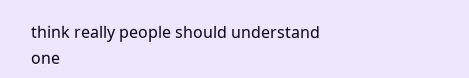think really people should understand one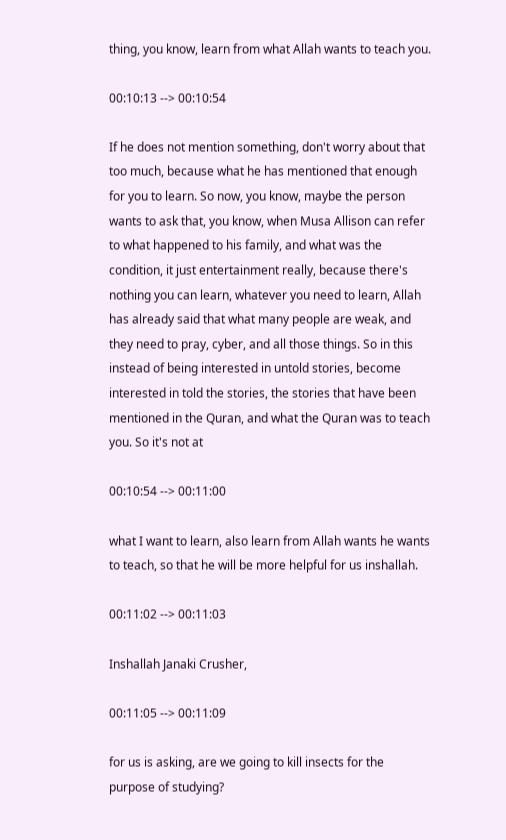thing, you know, learn from what Allah wants to teach you.

00:10:13 --> 00:10:54

If he does not mention something, don't worry about that too much, because what he has mentioned that enough for you to learn. So now, you know, maybe the person wants to ask that, you know, when Musa Allison can refer to what happened to his family, and what was the condition, it just entertainment really, because there's nothing you can learn, whatever you need to learn, Allah has already said that what many people are weak, and they need to pray, cyber, and all those things. So in this instead of being interested in untold stories, become interested in told the stories, the stories that have been mentioned in the Quran, and what the Quran was to teach you. So it's not at

00:10:54 --> 00:11:00

what I want to learn, also learn from Allah wants he wants to teach, so that he will be more helpful for us inshallah.

00:11:02 --> 00:11:03

Inshallah Janaki Crusher,

00:11:05 --> 00:11:09

for us is asking, are we going to kill insects for the purpose of studying?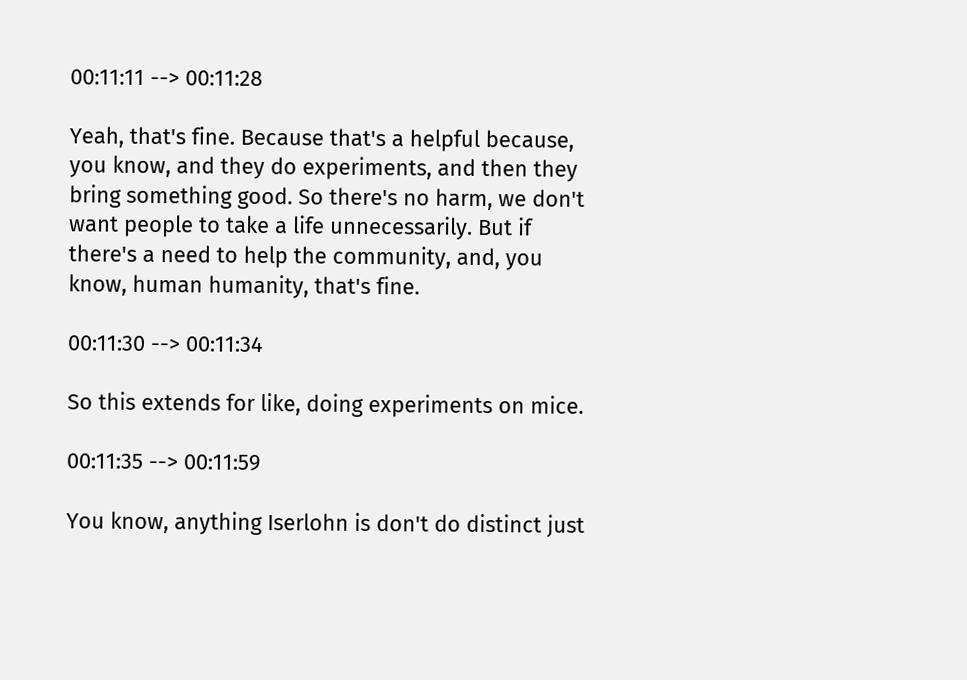00:11:11 --> 00:11:28

Yeah, that's fine. Because that's a helpful because, you know, and they do experiments, and then they bring something good. So there's no harm, we don't want people to take a life unnecessarily. But if there's a need to help the community, and, you know, human humanity, that's fine.

00:11:30 --> 00:11:34

So this extends for like, doing experiments on mice.

00:11:35 --> 00:11:59

You know, anything Iserlohn is don't do distinct just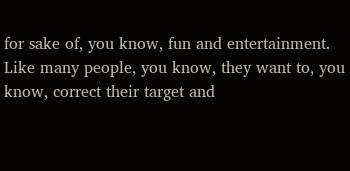for sake of, you know, fun and entertainment. Like many people, you know, they want to, you know, correct their target and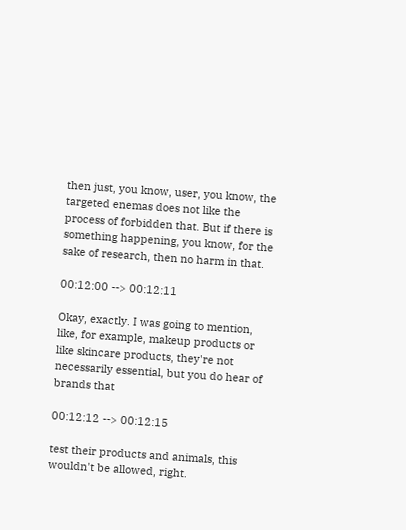then just, you know, user, you know, the targeted enemas does not like the process of forbidden that. But if there is something happening, you know, for the sake of research, then no harm in that.

00:12:00 --> 00:12:11

Okay, exactly. I was going to mention, like, for example, makeup products or like skincare products, they're not necessarily essential, but you do hear of brands that

00:12:12 --> 00:12:15

test their products and animals, this wouldn't be allowed, right.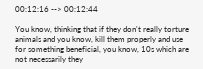00:12:16 --> 00:12:44

You know, thinking that if they don't really torture animals and you know, kill them properly and use for something beneficial, you know, 10s which are not necessarily they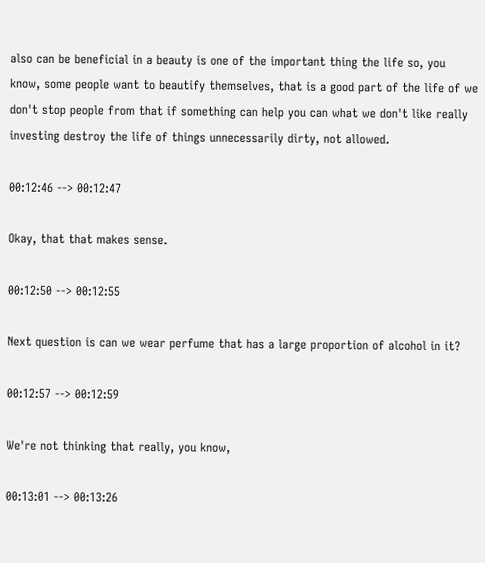also can be beneficial in a beauty is one of the important thing the life so, you know, some people want to beautify themselves, that is a good part of the life of we don't stop people from that if something can help you can what we don't like really investing destroy the life of things unnecessarily dirty, not allowed.

00:12:46 --> 00:12:47

Okay, that that makes sense.

00:12:50 --> 00:12:55

Next question is can we wear perfume that has a large proportion of alcohol in it?

00:12:57 --> 00:12:59

We're not thinking that really, you know,

00:13:01 --> 00:13:26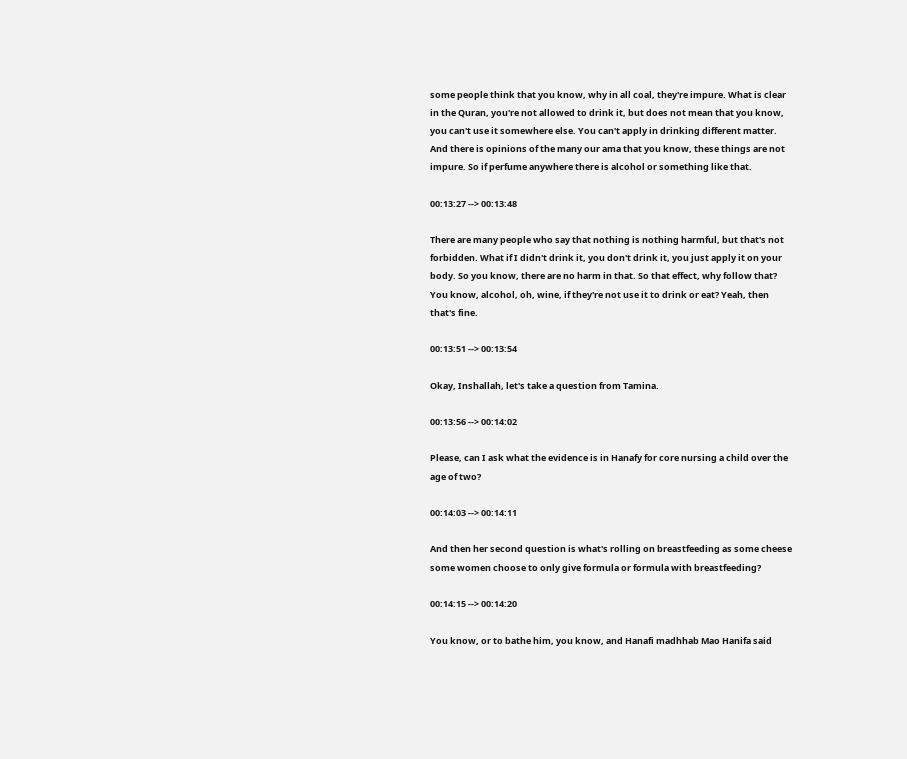some people think that you know, why in all coal, they're impure. What is clear in the Quran, you're not allowed to drink it, but does not mean that you know, you can't use it somewhere else. You can't apply in drinking different matter. And there is opinions of the many our ama that you know, these things are not impure. So if perfume anywhere there is alcohol or something like that.

00:13:27 --> 00:13:48

There are many people who say that nothing is nothing harmful, but that's not forbidden. What if I didn't drink it, you don't drink it, you just apply it on your body. So you know, there are no harm in that. So that effect, why follow that? You know, alcohol, oh, wine, if they're not use it to drink or eat? Yeah, then that's fine.

00:13:51 --> 00:13:54

Okay, Inshallah, let's take a question from Tamina.

00:13:56 --> 00:14:02

Please, can I ask what the evidence is in Hanafy for core nursing a child over the age of two?

00:14:03 --> 00:14:11

And then her second question is what's rolling on breastfeeding as some cheese some women choose to only give formula or formula with breastfeeding?

00:14:15 --> 00:14:20

You know, or to bathe him, you know, and Hanafi madhhab Mao Hanifa said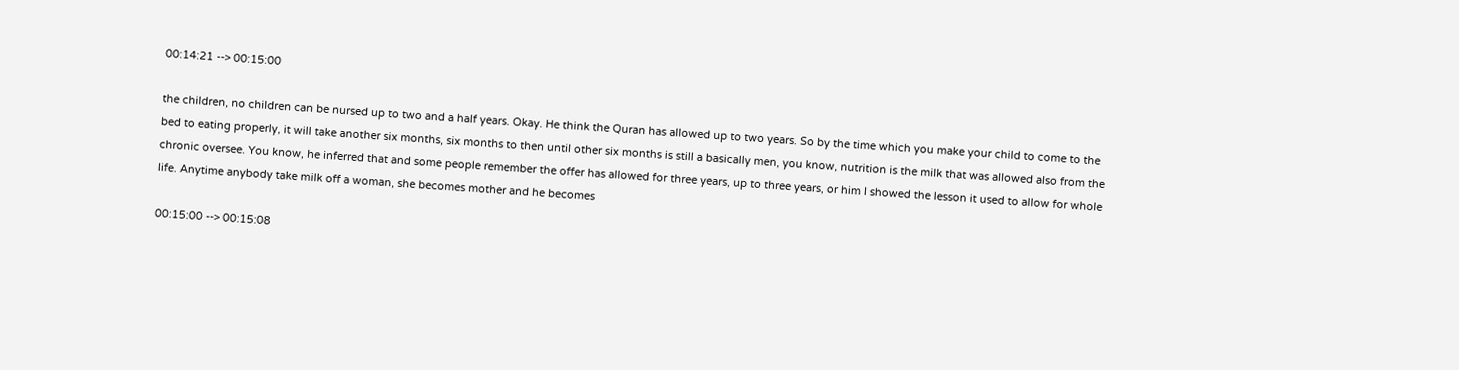00:14:21 --> 00:15:00

the children, no children can be nursed up to two and a half years. Okay. He think the Quran has allowed up to two years. So by the time which you make your child to come to the bed to eating properly, it will take another six months, six months to then until other six months is still a basically men, you know, nutrition is the milk that was allowed also from the chronic oversee. You know, he inferred that and some people remember the offer has allowed for three years, up to three years, or him I showed the lesson it used to allow for whole life. Anytime anybody take milk off a woman, she becomes mother and he becomes

00:15:00 --> 00:15:08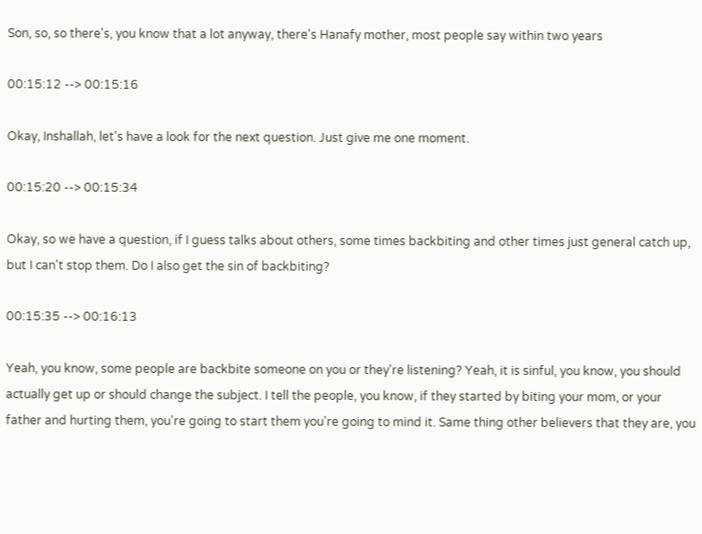Son, so, so there's, you know that a lot anyway, there's Hanafy mother, most people say within two years

00:15:12 --> 00:15:16

Okay, Inshallah, let's have a look for the next question. Just give me one moment.

00:15:20 --> 00:15:34

Okay, so we have a question, if I guess talks about others, some times backbiting and other times just general catch up, but I can't stop them. Do I also get the sin of backbiting?

00:15:35 --> 00:16:13

Yeah, you know, some people are backbite someone on you or they're listening? Yeah, it is sinful, you know, you should actually get up or should change the subject. I tell the people, you know, if they started by biting your mom, or your father and hurting them, you're going to start them you're going to mind it. Same thing other believers that they are, you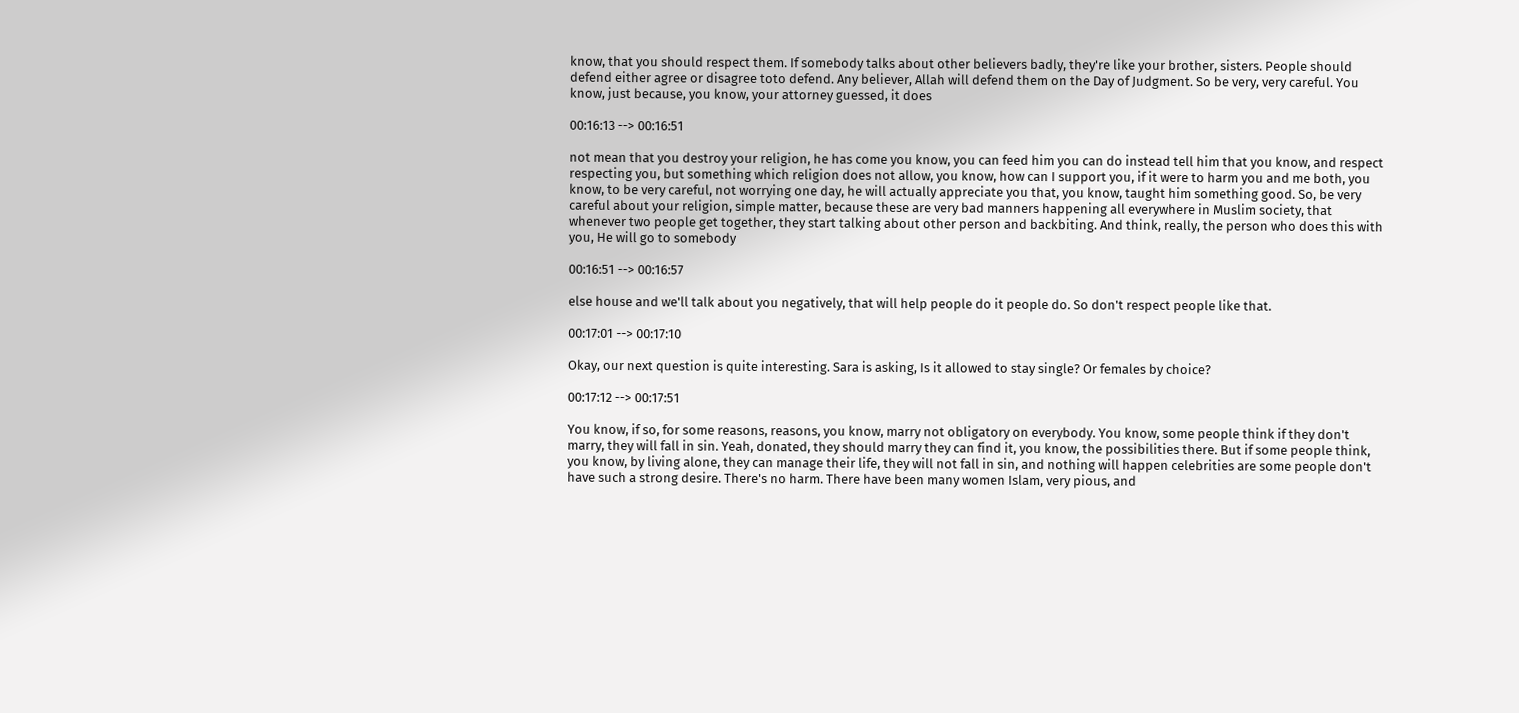know, that you should respect them. If somebody talks about other believers badly, they're like your brother, sisters. People should defend either agree or disagree toto defend. Any believer, Allah will defend them on the Day of Judgment. So be very, very careful. You know, just because, you know, your attorney guessed, it does

00:16:13 --> 00:16:51

not mean that you destroy your religion, he has come you know, you can feed him you can do instead tell him that you know, and respect respecting you, but something which religion does not allow, you know, how can I support you, if it were to harm you and me both, you know, to be very careful, not worrying one day, he will actually appreciate you that, you know, taught him something good. So, be very careful about your religion, simple matter, because these are very bad manners happening all everywhere in Muslim society, that whenever two people get together, they start talking about other person and backbiting. And think, really, the person who does this with you, He will go to somebody

00:16:51 --> 00:16:57

else house and we'll talk about you negatively, that will help people do it people do. So don't respect people like that.

00:17:01 --> 00:17:10

Okay, our next question is quite interesting. Sara is asking, Is it allowed to stay single? Or females by choice?

00:17:12 --> 00:17:51

You know, if so, for some reasons, reasons, you know, marry not obligatory on everybody. You know, some people think if they don't marry, they will fall in sin. Yeah, donated, they should marry they can find it, you know, the possibilities there. But if some people think, you know, by living alone, they can manage their life, they will not fall in sin, and nothing will happen celebrities are some people don't have such a strong desire. There's no harm. There have been many women Islam, very pious, and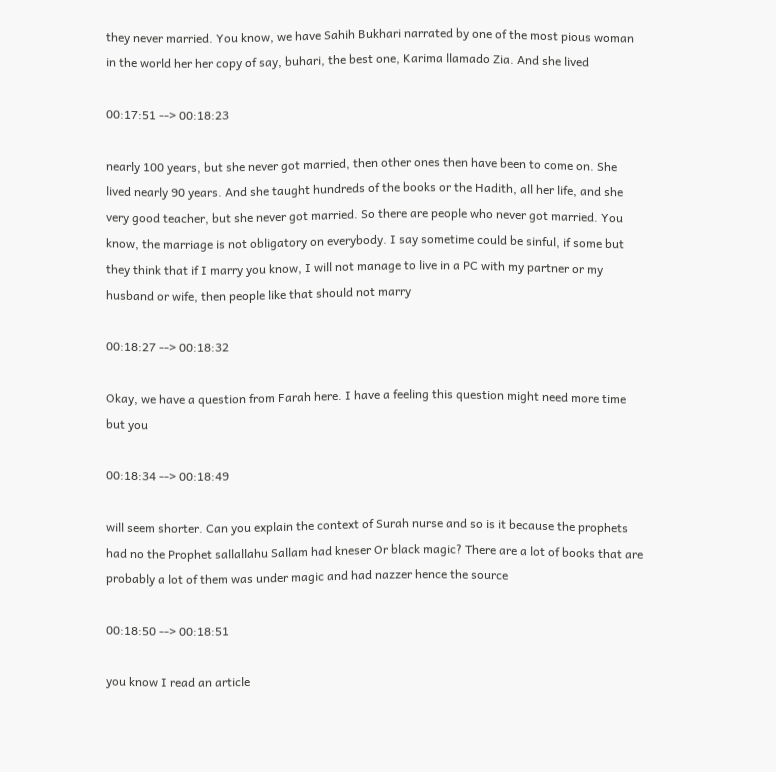they never married. You know, we have Sahih Bukhari narrated by one of the most pious woman in the world her her copy of say, buhari, the best one, Karima llamado Zia. And she lived

00:17:51 --> 00:18:23

nearly 100 years, but she never got married, then other ones then have been to come on. She lived nearly 90 years. And she taught hundreds of the books or the Hadith, all her life, and she very good teacher, but she never got married. So there are people who never got married. You know, the marriage is not obligatory on everybody. I say sometime could be sinful, if some but they think that if I marry you know, I will not manage to live in a PC with my partner or my husband or wife, then people like that should not marry

00:18:27 --> 00:18:32

Okay, we have a question from Farah here. I have a feeling this question might need more time but you

00:18:34 --> 00:18:49

will seem shorter. Can you explain the context of Surah nurse and so is it because the prophets had no the Prophet sallallahu Sallam had kneser Or black magic? There are a lot of books that are probably a lot of them was under magic and had nazzer hence the source

00:18:50 --> 00:18:51

you know I read an article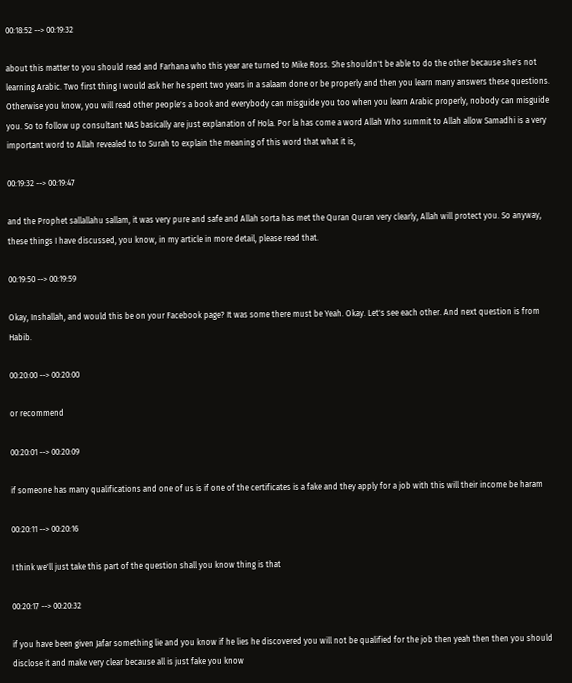00:18:52 --> 00:19:32

about this matter to you should read and Farhana who this year are turned to Mike Ross. She shouldn't be able to do the other because she's not learning Arabic. Two first thing I would ask her he spent two years in a salaam done or be properly and then you learn many answers these questions. Otherwise you know, you will read other people's a book and everybody can misguide you too when you learn Arabic properly, nobody can misguide you. So to follow up consultant NAS basically are just explanation of Hola. Por la has come a word Allah Who summit to Allah allow Samadhi is a very important word to Allah revealed to to Surah to explain the meaning of this word that what it is,

00:19:32 --> 00:19:47

and the Prophet sallallahu sallam, it was very pure and safe and Allah sorta has met the Quran Quran very clearly, Allah will protect you. So anyway, these things I have discussed, you know, in my article in more detail, please read that.

00:19:50 --> 00:19:59

Okay, Inshallah, and would this be on your Facebook page? It was some there must be Yeah. Okay. Let's see each other. And next question is from Habib.

00:20:00 --> 00:20:00

or recommend

00:20:01 --> 00:20:09

if someone has many qualifications and one of us is if one of the certificates is a fake and they apply for a job with this will their income be haram

00:20:11 --> 00:20:16

I think we'll just take this part of the question shall you know thing is that

00:20:17 --> 00:20:32

if you have been given Jafar something lie and you know if he lies he discovered you will not be qualified for the job then yeah then then you should disclose it and make very clear because all is just fake you know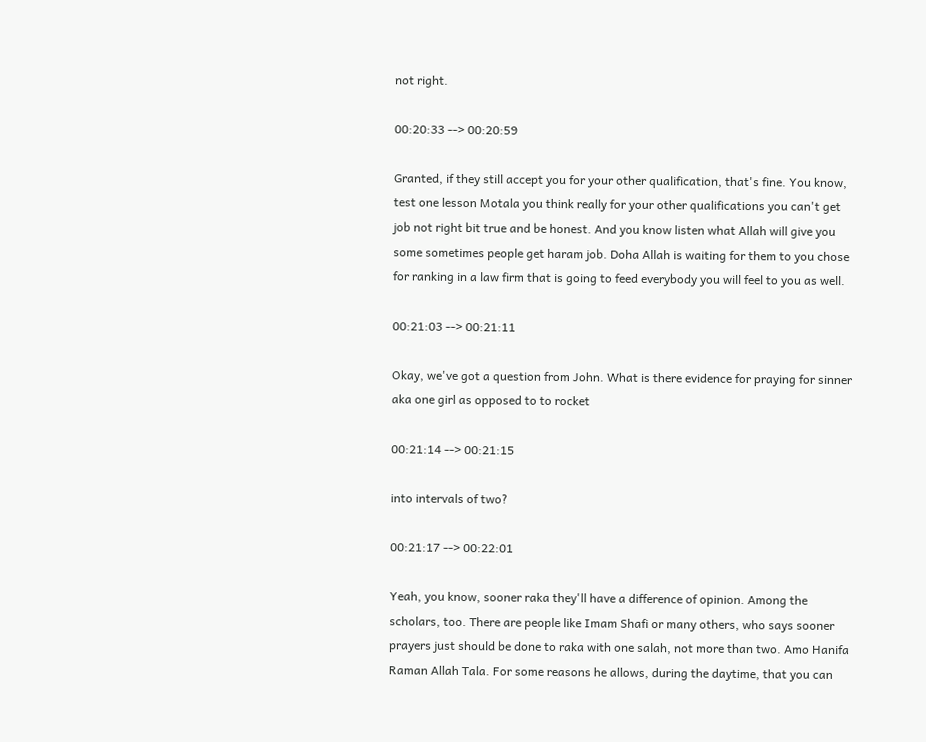not right.

00:20:33 --> 00:20:59

Granted, if they still accept you for your other qualification, that's fine. You know, test one lesson Motala you think really for your other qualifications you can't get job not right bit true and be honest. And you know listen what Allah will give you some sometimes people get haram job. Doha Allah is waiting for them to you chose for ranking in a law firm that is going to feed everybody you will feel to you as well.

00:21:03 --> 00:21:11

Okay, we've got a question from John. What is there evidence for praying for sinner aka one girl as opposed to to rocket

00:21:14 --> 00:21:15

into intervals of two?

00:21:17 --> 00:22:01

Yeah, you know, sooner raka they'll have a difference of opinion. Among the scholars, too. There are people like Imam Shafi or many others, who says sooner prayers just should be done to raka with one salah, not more than two. Amo Hanifa Raman Allah Tala. For some reasons he allows, during the daytime, that you can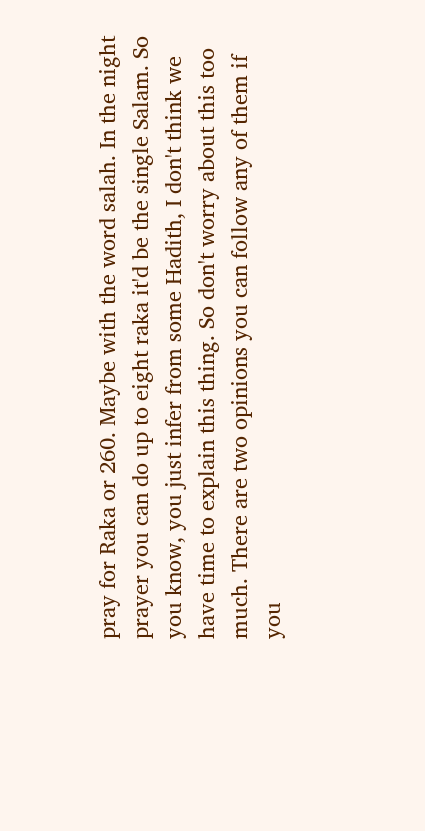pray for Raka or 260. Maybe with the word salah. In the night prayer you can do up to eight raka it'd be the single Salam. So you know, you just infer from some Hadith, I don't think we have time to explain this thing. So don't worry about this too much. There are two opinions you can follow any of them if you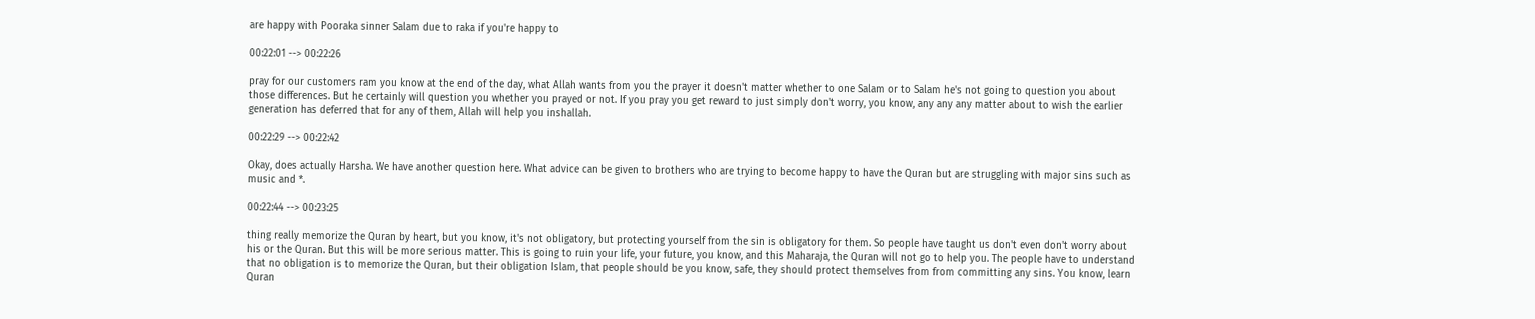are happy with Pooraka sinner Salam due to raka if you're happy to

00:22:01 --> 00:22:26

pray for our customers ram you know at the end of the day, what Allah wants from you the prayer it doesn't matter whether to one Salam or to Salam he's not going to question you about those differences. But he certainly will question you whether you prayed or not. If you pray you get reward to just simply don't worry, you know, any any any matter about to wish the earlier generation has deferred that for any of them, Allah will help you inshallah.

00:22:29 --> 00:22:42

Okay, does actually Harsha. We have another question here. What advice can be given to brothers who are trying to become happy to have the Quran but are struggling with major sins such as music and *.

00:22:44 --> 00:23:25

thing really memorize the Quran by heart, but you know, it's not obligatory, but protecting yourself from the sin is obligatory for them. So people have taught us don't even don't worry about his or the Quran. But this will be more serious matter. This is going to ruin your life, your future, you know, and this Maharaja, the Quran will not go to help you. The people have to understand that no obligation is to memorize the Quran, but their obligation Islam, that people should be you know, safe, they should protect themselves from from committing any sins. You know, learn Quran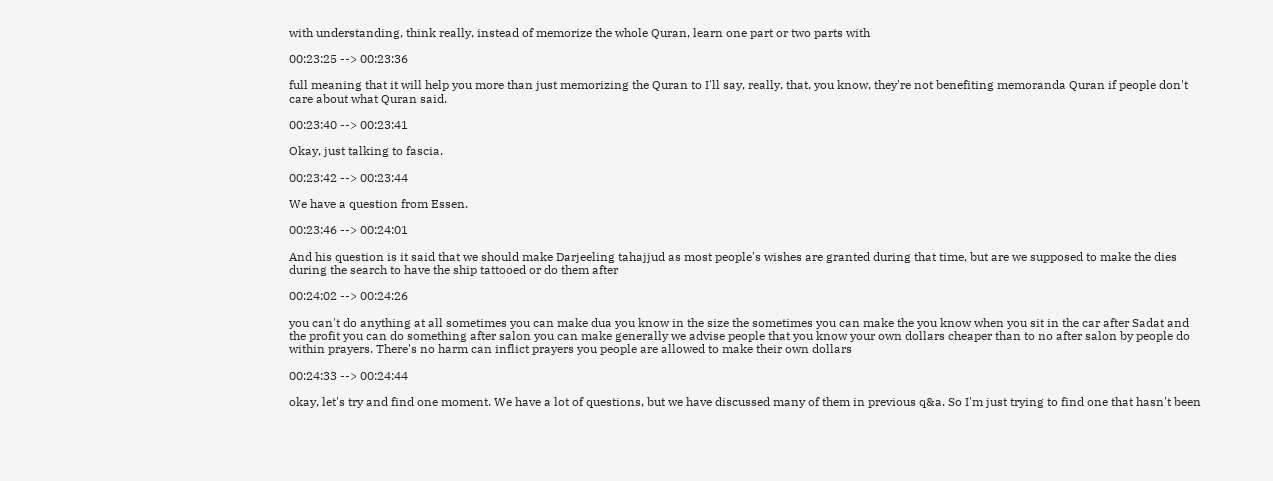with understanding, think really, instead of memorize the whole Quran, learn one part or two parts with

00:23:25 --> 00:23:36

full meaning that it will help you more than just memorizing the Quran to I'll say, really, that, you know, they're not benefiting memoranda Quran if people don't care about what Quran said.

00:23:40 --> 00:23:41

Okay, just talking to fascia.

00:23:42 --> 00:23:44

We have a question from Essen.

00:23:46 --> 00:24:01

And his question is it said that we should make Darjeeling tahajjud as most people's wishes are granted during that time, but are we supposed to make the dies during the search to have the ship tattooed or do them after

00:24:02 --> 00:24:26

you can't do anything at all sometimes you can make dua you know in the size the sometimes you can make the you know when you sit in the car after Sadat and the profit you can do something after salon you can make generally we advise people that you know your own dollars cheaper than to no after salon by people do within prayers. There's no harm can inflict prayers you people are allowed to make their own dollars

00:24:33 --> 00:24:44

okay, let's try and find one moment. We have a lot of questions, but we have discussed many of them in previous q&a. So I'm just trying to find one that hasn't been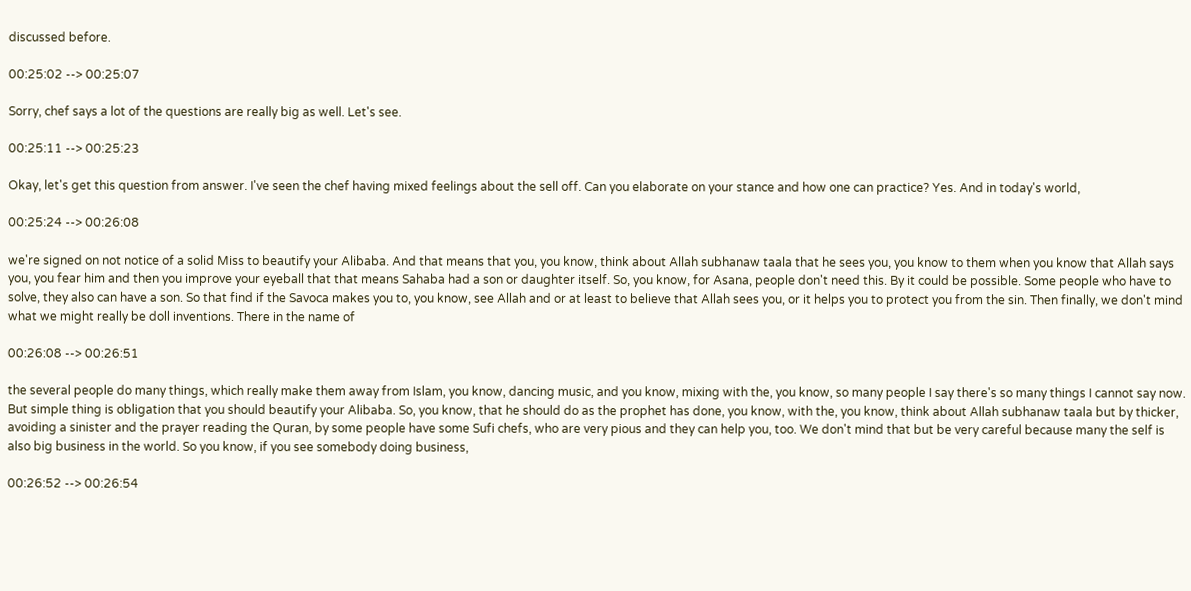discussed before.

00:25:02 --> 00:25:07

Sorry, chef says a lot of the questions are really big as well. Let's see.

00:25:11 --> 00:25:23

Okay, let's get this question from answer. I've seen the chef having mixed feelings about the sell off. Can you elaborate on your stance and how one can practice? Yes. And in today's world,

00:25:24 --> 00:26:08

we're signed on not notice of a solid Miss to beautify your Alibaba. And that means that you, you know, think about Allah subhanaw taala that he sees you, you know to them when you know that Allah says you, you fear him and then you improve your eyeball that that means Sahaba had a son or daughter itself. So, you know, for Asana, people don't need this. By it could be possible. Some people who have to solve, they also can have a son. So that find if the Savoca makes you to, you know, see Allah and or at least to believe that Allah sees you, or it helps you to protect you from the sin. Then finally, we don't mind what we might really be doll inventions. There in the name of

00:26:08 --> 00:26:51

the several people do many things, which really make them away from Islam, you know, dancing music, and you know, mixing with the, you know, so many people I say there's so many things I cannot say now. But simple thing is obligation that you should beautify your Alibaba. So, you know, that he should do as the prophet has done, you know, with the, you know, think about Allah subhanaw taala but by thicker, avoiding a sinister and the prayer reading the Quran, by some people have some Sufi chefs, who are very pious and they can help you, too. We don't mind that but be very careful because many the self is also big business in the world. So you know, if you see somebody doing business,

00:26:52 --> 00:26:54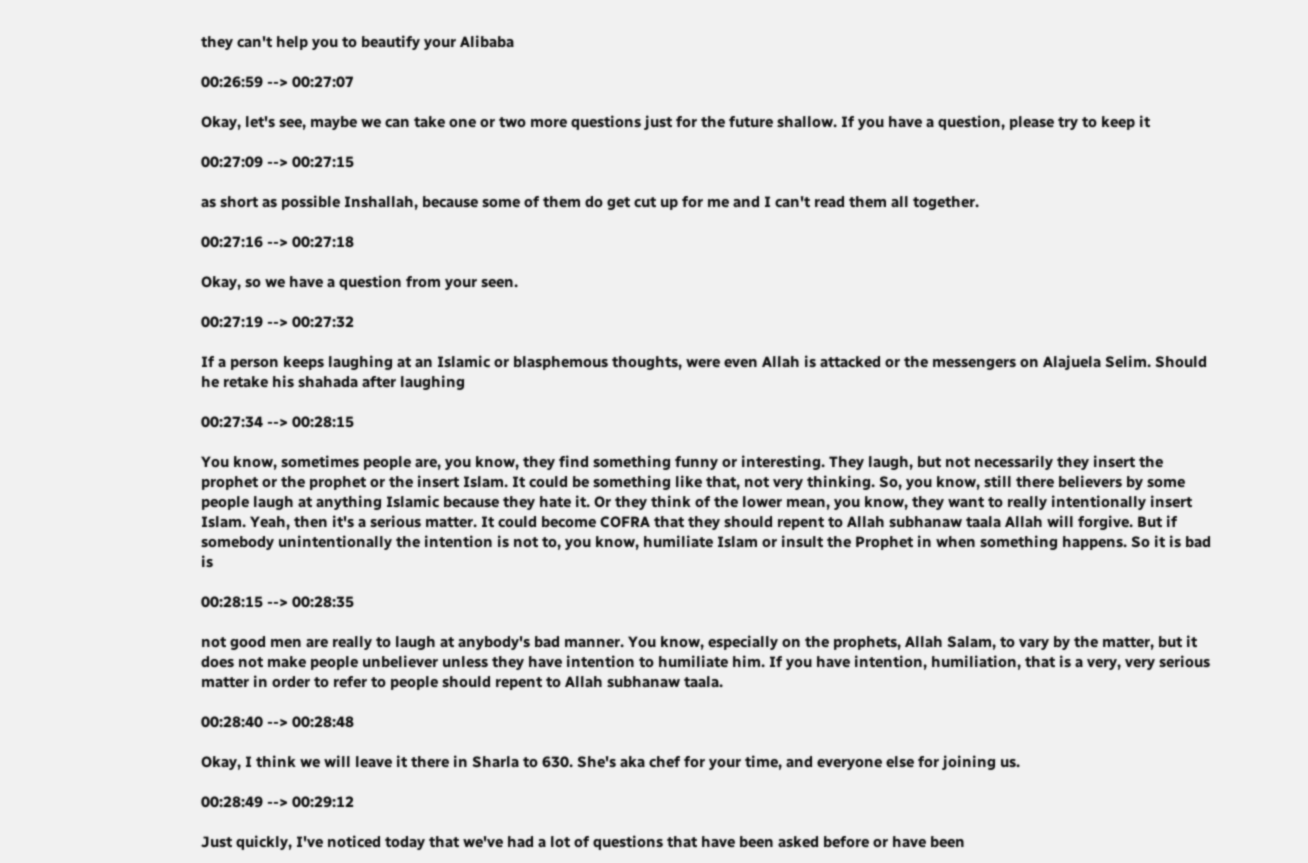they can't help you to beautify your Alibaba

00:26:59 --> 00:27:07

Okay, let's see, maybe we can take one or two more questions just for the future shallow. If you have a question, please try to keep it

00:27:09 --> 00:27:15

as short as possible Inshallah, because some of them do get cut up for me and I can't read them all together.

00:27:16 --> 00:27:18

Okay, so we have a question from your seen.

00:27:19 --> 00:27:32

If a person keeps laughing at an Islamic or blasphemous thoughts, were even Allah is attacked or the messengers on Alajuela Selim. Should he retake his shahada after laughing

00:27:34 --> 00:28:15

You know, sometimes people are, you know, they find something funny or interesting. They laugh, but not necessarily they insert the prophet or the prophet or the insert Islam. It could be something like that, not very thinking. So, you know, still there believers by some people laugh at anything Islamic because they hate it. Or they think of the lower mean, you know, they want to really intentionally insert Islam. Yeah, then it's a serious matter. It could become COFRA that they should repent to Allah subhanaw taala Allah will forgive. But if somebody unintentionally the intention is not to, you know, humiliate Islam or insult the Prophet in when something happens. So it is bad is

00:28:15 --> 00:28:35

not good men are really to laugh at anybody's bad manner. You know, especially on the prophets, Allah Salam, to vary by the matter, but it does not make people unbeliever unless they have intention to humiliate him. If you have intention, humiliation, that is a very, very serious matter in order to refer to people should repent to Allah subhanaw taala.

00:28:40 --> 00:28:48

Okay, I think we will leave it there in Sharla to 630. She's aka chef for your time, and everyone else for joining us.

00:28:49 --> 00:29:12

Just quickly, I've noticed today that we've had a lot of questions that have been asked before or have been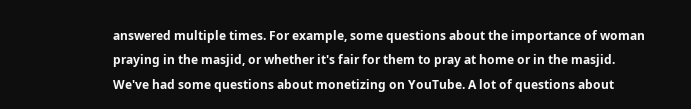answered multiple times. For example, some questions about the importance of woman praying in the masjid, or whether it's fair for them to pray at home or in the masjid. We've had some questions about monetizing on YouTube. A lot of questions about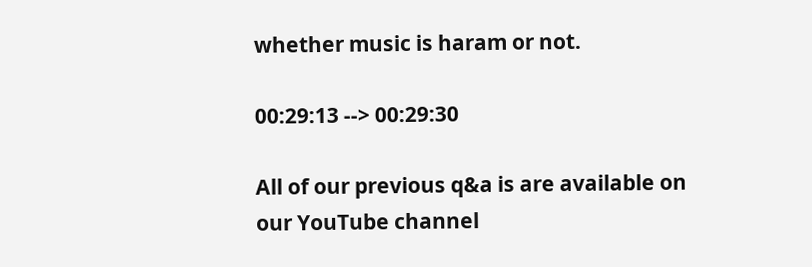whether music is haram or not.

00:29:13 --> 00:29:30

All of our previous q&a is are available on our YouTube channel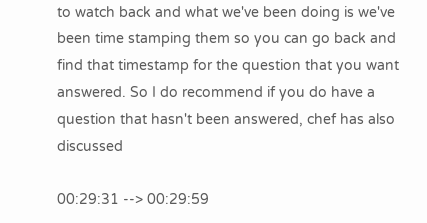to watch back and what we've been doing is we've been time stamping them so you can go back and find that timestamp for the question that you want answered. So I do recommend if you do have a question that hasn't been answered, chef has also discussed

00:29:31 --> 00:29:59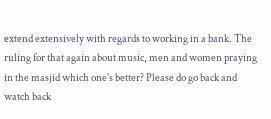extend extensively with regards to working in a bank. The ruling for that again about music, men and women praying in the masjid which one's better? Please do go back and watch back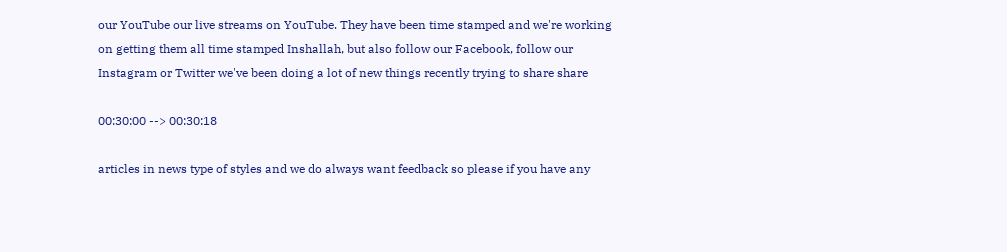our YouTube our live streams on YouTube. They have been time stamped and we're working on getting them all time stamped Inshallah, but also follow our Facebook, follow our Instagram or Twitter we've been doing a lot of new things recently trying to share share

00:30:00 --> 00:30:18

articles in news type of styles and we do always want feedback so please if you have any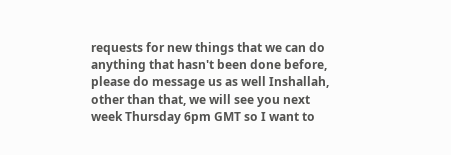requests for new things that we can do anything that hasn't been done before, please do message us as well Inshallah, other than that, we will see you next week Thursday 6pm GMT so I want to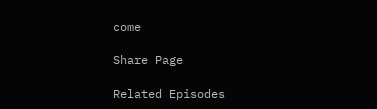come

Share Page

Related Episodes